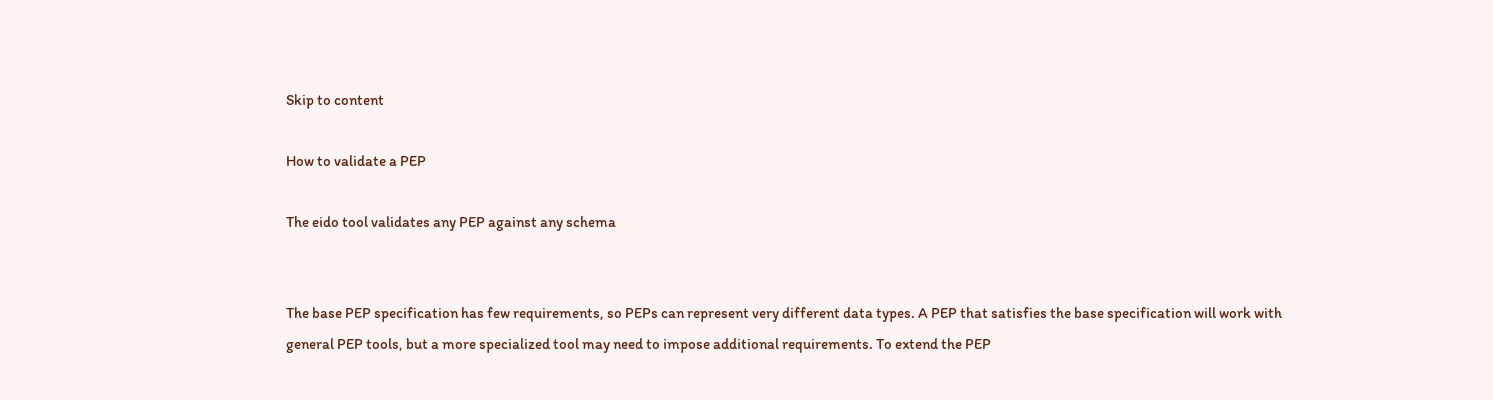Skip to content

How to validate a PEP

The eido tool validates any PEP against any schema


The base PEP specification has few requirements, so PEPs can represent very different data types. A PEP that satisfies the base specification will work with general PEP tools, but a more specialized tool may need to impose additional requirements. To extend the PEP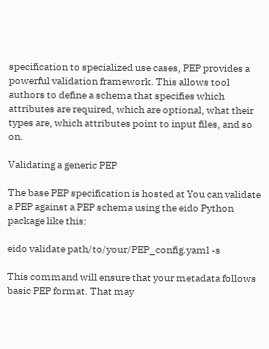specification to specialized use cases, PEP provides a powerful validation framework. This allows tool authors to define a schema that specifies which attributes are required, which are optional, what their types are, which attributes point to input files, and so on.

Validating a generic PEP

The base PEP specification is hosted at You can validate a PEP against a PEP schema using the eido Python package like this:

eido validate path/to/your/PEP_config.yaml -s

This command will ensure that your metadata follows basic PEP format. That may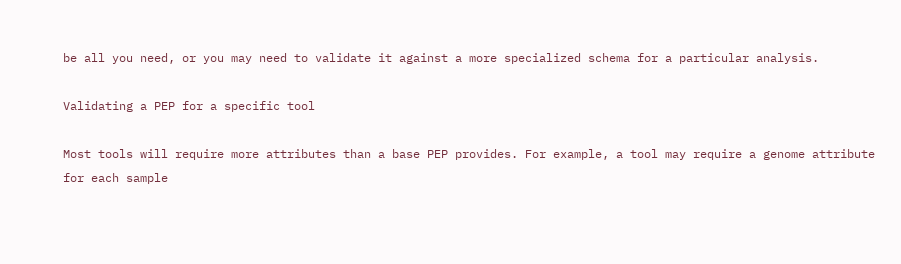be all you need, or you may need to validate it against a more specialized schema for a particular analysis.

Validating a PEP for a specific tool

Most tools will require more attributes than a base PEP provides. For example, a tool may require a genome attribute for each sample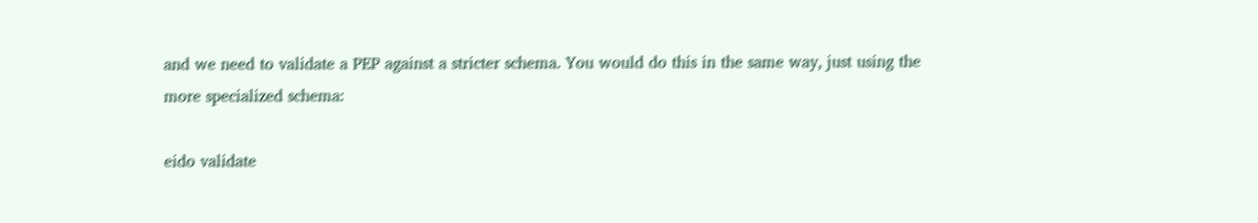and we need to validate a PEP against a stricter schema. You would do this in the same way, just using the more specialized schema:

eido validate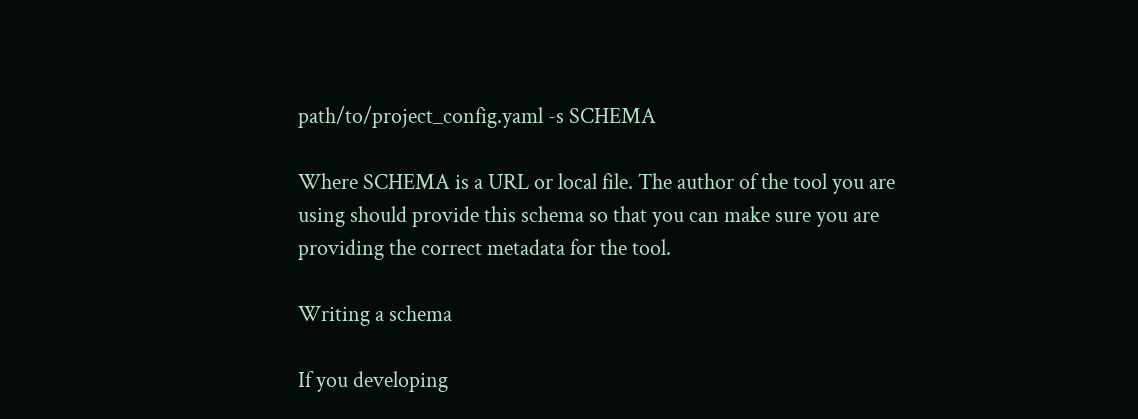path/to/project_config.yaml -s SCHEMA

Where SCHEMA is a URL or local file. The author of the tool you are using should provide this schema so that you can make sure you are providing the correct metadata for the tool.

Writing a schema

If you developing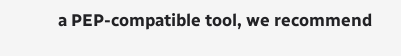a PEP-compatible tool, we recommend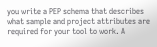you write a PEP schema that describes what sample and project attributes are required for your tool to work. A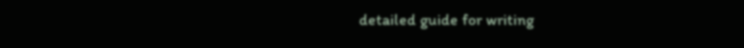detailed guide for writing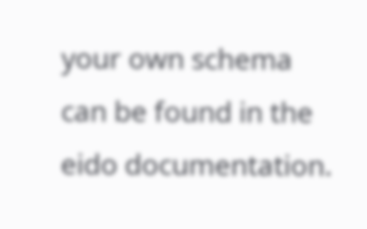your own schema can be found in the eido documentation.